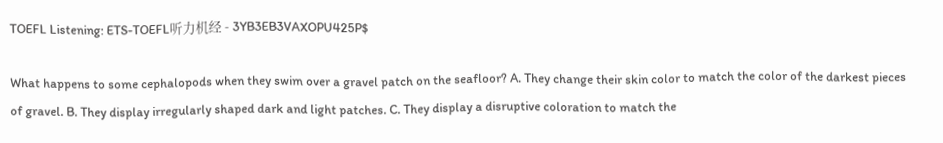TOEFL Listening: ETS-TOEFL听力机经 - 3YB3EB3VAXOPU425P$

What happens to some cephalopods when they swim over a gravel patch on the seafloor? A. They change their skin color to match the color of the darkest pieces of gravel. B. They display irregularly shaped dark and light patches. C. They display a disruptive coloration to match the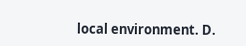local environment. D.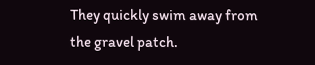They quickly swim away from the gravel patch.